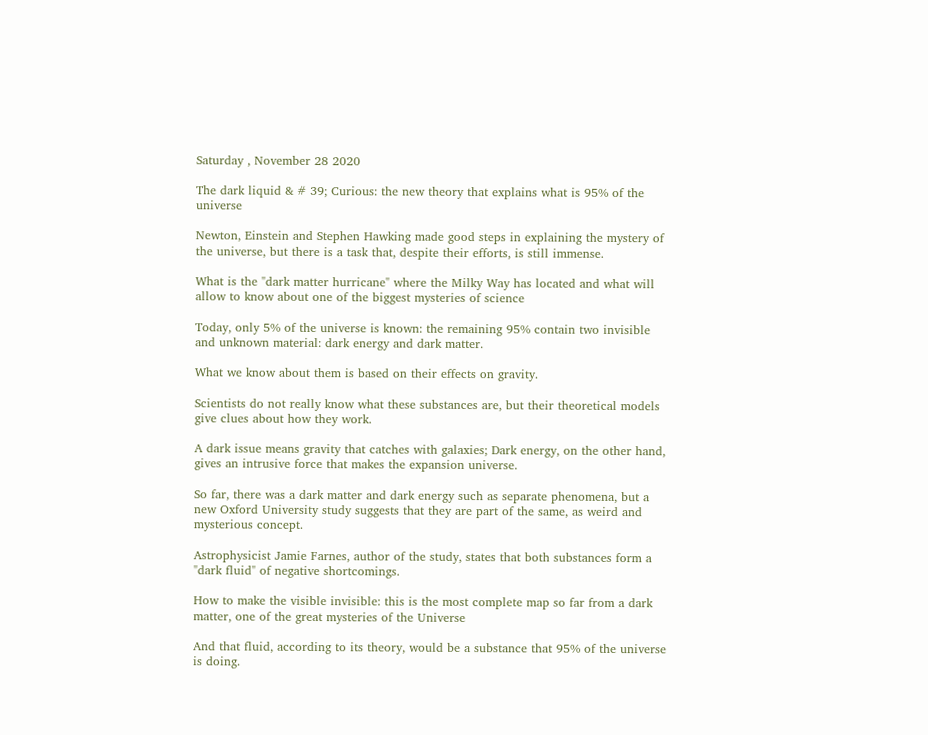Saturday , November 28 2020

The dark liquid & # 39; Curious: the new theory that explains what is 95% of the universe

Newton, Einstein and Stephen Hawking made good steps in explaining the mystery of the universe, but there is a task that, despite their efforts, is still immense.

What is the "dark matter hurricane" where the Milky Way has located and what will allow to know about one of the biggest mysteries of science

Today, only 5% of the universe is known: the remaining 95% contain two invisible and unknown material: dark energy and dark matter.

What we know about them is based on their effects on gravity.

Scientists do not really know what these substances are, but their theoretical models give clues about how they work.

A dark issue means gravity that catches with galaxies; Dark energy, on the other hand, gives an intrusive force that makes the expansion universe.

So far, there was a dark matter and dark energy such as separate phenomena, but a new Oxford University study suggests that they are part of the same, as weird and mysterious concept.

Astrophysicist Jamie Farnes, author of the study, states that both substances form a "dark fluid" of negative shortcomings.

How to make the visible invisible: this is the most complete map so far from a dark matter, one of the great mysteries of the Universe

And that fluid, according to its theory, would be a substance that 95% of the universe is doing.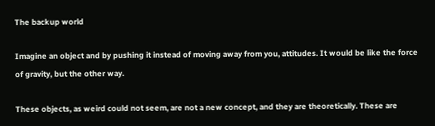The backup world

Imagine an object and by pushing it instead of moving away from you, attitudes. It would be like the force of gravity, but the other way.

These objects, as weird could not seem, are not a new concept, and they are theoretically. These are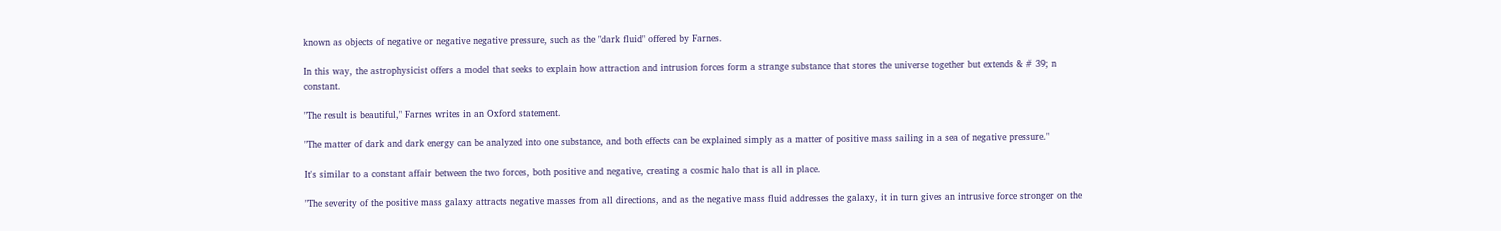known as objects of negative or negative negative pressure, such as the "dark fluid" offered by Farnes.

In this way, the astrophysicist offers a model that seeks to explain how attraction and intrusion forces form a strange substance that stores the universe together but extends & # 39; n constant.

"The result is beautiful," Farnes writes in an Oxford statement.

"The matter of dark and dark energy can be analyzed into one substance, and both effects can be explained simply as a matter of positive mass sailing in a sea of negative pressure."

It's similar to a constant affair between the two forces, both positive and negative, creating a cosmic halo that is all in place.

"The severity of the positive mass galaxy attracts negative masses from all directions, and as the negative mass fluid addresses the galaxy, it in turn gives an intrusive force stronger on the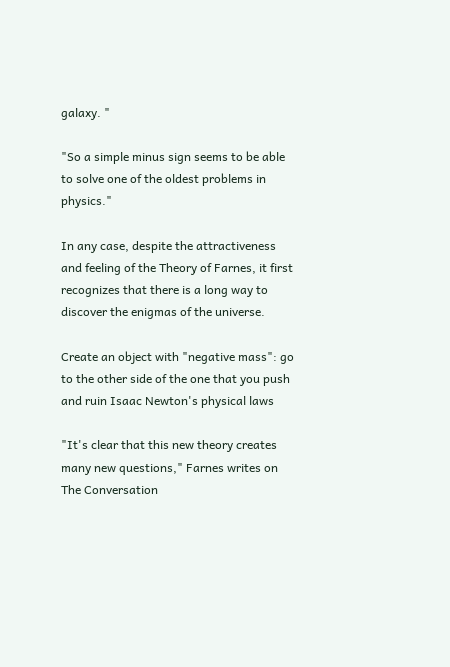galaxy. "

"So a simple minus sign seems to be able to solve one of the oldest problems in physics."

In any case, despite the attractiveness and feeling of the Theory of Farnes, it first recognizes that there is a long way to discover the enigmas of the universe.

Create an object with "negative mass": go to the other side of the one that you push and ruin Isaac Newton's physical laws

"It's clear that this new theory creates many new questions," Farnes writes on The Conversation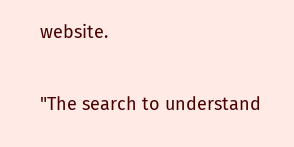website.

"The search to understand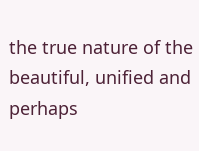the true nature of the beautiful, unified and perhaps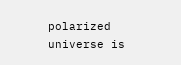polarized universe is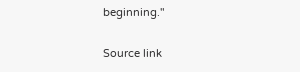beginning."

Source link